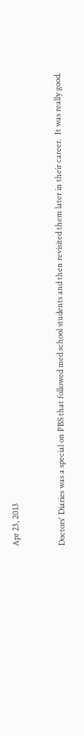Apr 23, 2013


Doctors' Diaries was a special on PBS that followed med school students and then revisited them later in their career.  It was really good.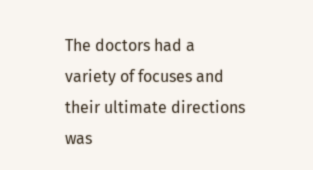The doctors had a variety of focuses and their ultimate directions was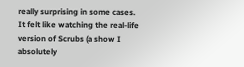really surprising in some cases.  It felt like watching the real-life version of Scrubs (a show I absolutely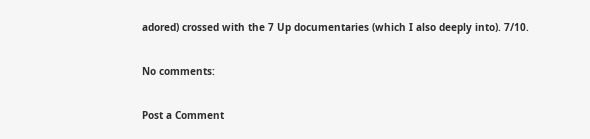adored) crossed with the 7 Up documentaries (which I also deeply into). 7/10.

No comments:

Post a Comment